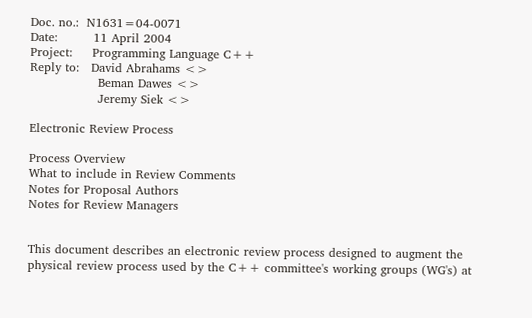Doc. no.:  N1631=04-0071
Date:         11 April 2004
Project:     Programming Language C++
Reply to:   David Abrahams <>
                 Beman Dawes <>
                 Jeremy Siek <>

Electronic Review Process

Process Overview
What to include in Review Comments
Notes for Proposal Authors
Notes for Review Managers


This document describes an electronic review process designed to augment the physical review process used by the C++ committee's working groups (WG's) at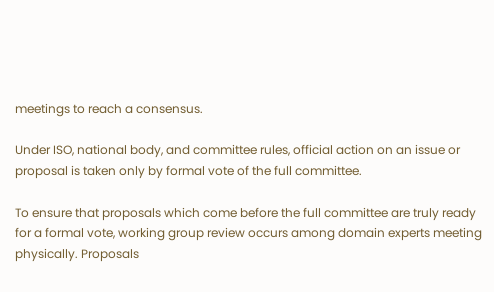meetings to reach a consensus.

Under ISO, national body, and committee rules, official action on an issue or proposal is taken only by formal vote of the full committee.

To ensure that proposals which come before the full committee are truly ready for a formal vote, working group review occurs among domain experts meeting physically. Proposals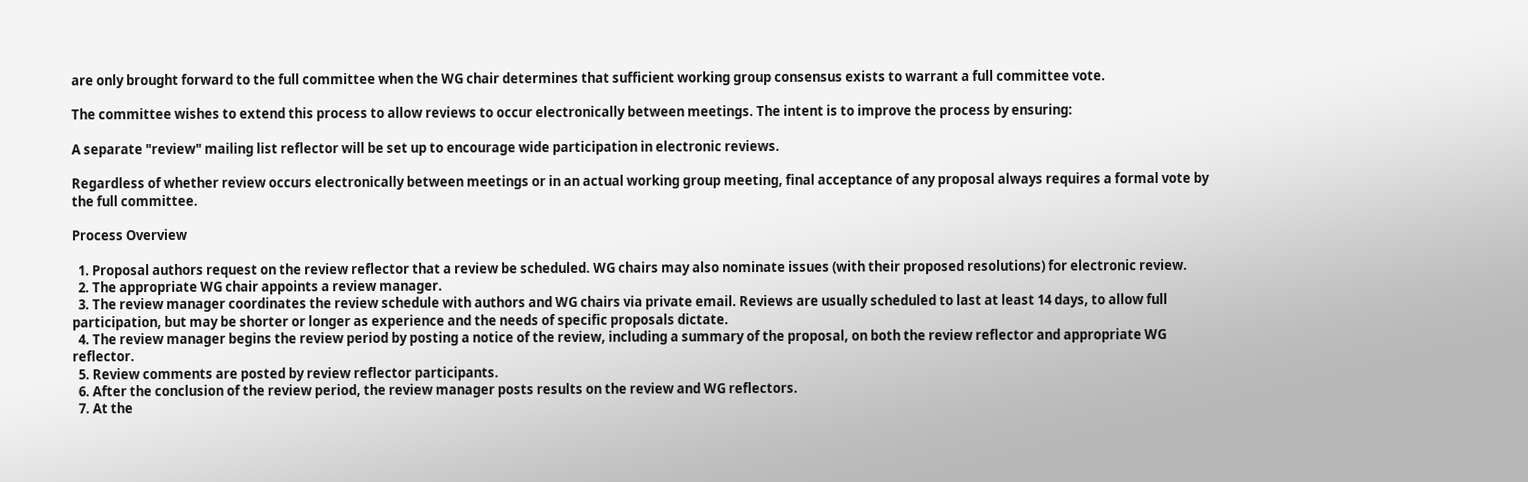are only brought forward to the full committee when the WG chair determines that sufficient working group consensus exists to warrant a full committee vote.

The committee wishes to extend this process to allow reviews to occur electronically between meetings. The intent is to improve the process by ensuring:

A separate "review" mailing list reflector will be set up to encourage wide participation in electronic reviews.

Regardless of whether review occurs electronically between meetings or in an actual working group meeting, final acceptance of any proposal always requires a formal vote by the full committee.

Process Overview

  1. Proposal authors request on the review reflector that a review be scheduled. WG chairs may also nominate issues (with their proposed resolutions) for electronic review.
  2. The appropriate WG chair appoints a review manager.
  3. The review manager coordinates the review schedule with authors and WG chairs via private email. Reviews are usually scheduled to last at least 14 days, to allow full participation, but may be shorter or longer as experience and the needs of specific proposals dictate.
  4. The review manager begins the review period by posting a notice of the review, including a summary of the proposal, on both the review reflector and appropriate WG reflector.
  5. Review comments are posted by review reflector participants.
  6. After the conclusion of the review period, the review manager posts results on the review and WG reflectors.
  7. At the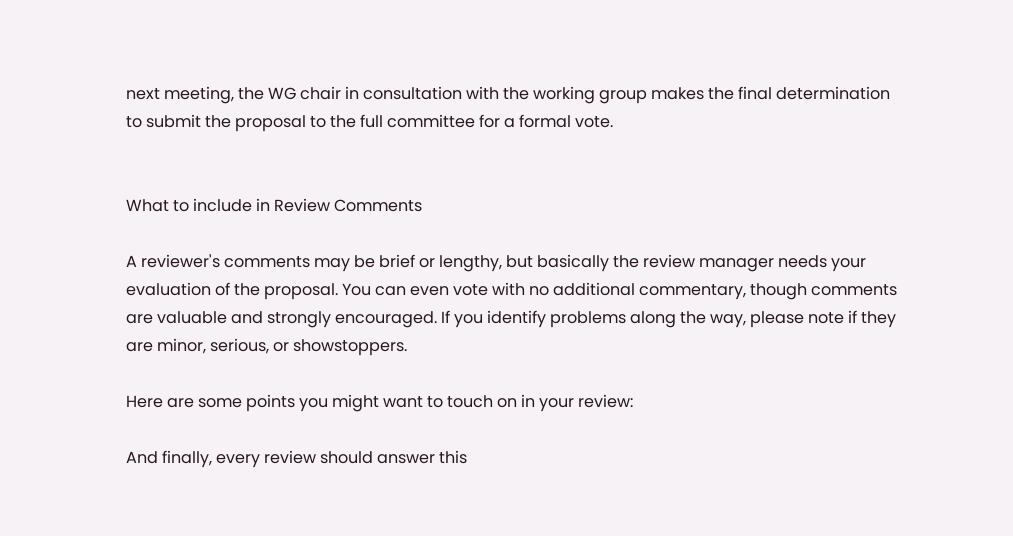next meeting, the WG chair in consultation with the working group makes the final determination to submit the proposal to the full committee for a formal vote.


What to include in Review Comments

A reviewer's comments may be brief or lengthy, but basically the review manager needs your evaluation of the proposal. You can even vote with no additional commentary, though comments are valuable and strongly encouraged. If you identify problems along the way, please note if they are minor, serious, or showstoppers.

Here are some points you might want to touch on in your review:

And finally, every review should answer this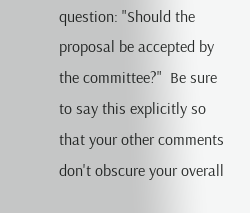question: "Should the proposal be accepted by the committee?"  Be sure to say this explicitly so that your other comments don't obscure your overall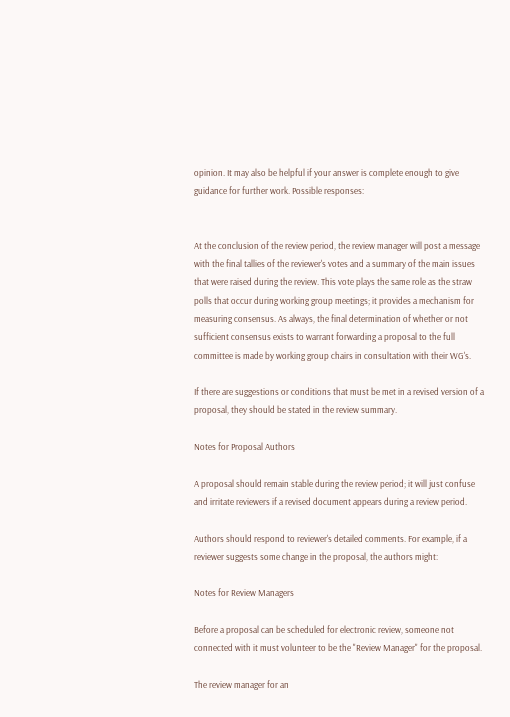opinion. It may also be helpful if your answer is complete enough to give guidance for further work. Possible responses:


At the conclusion of the review period, the review manager will post a message with the final tallies of the reviewer's votes and a summary of the main issues that were raised during the review. This vote plays the same role as the straw polls that occur during working group meetings; it provides a mechanism for measuring consensus. As always, the final determination of whether or not sufficient consensus exists to warrant forwarding a proposal to the full committee is made by working group chairs in consultation with their WG's.

If there are suggestions or conditions that must be met in a revised version of a proposal, they should be stated in the review summary.

Notes for Proposal Authors

A proposal should remain stable during the review period; it will just confuse and irritate reviewers if a revised document appears during a review period.

Authors should respond to reviewer's detailed comments. For example, if a reviewer suggests some change in the proposal, the authors might:

Notes for Review Managers

Before a proposal can be scheduled for electronic review, someone not connected with it must volunteer to be the "Review Manager" for the proposal.

The review manager for an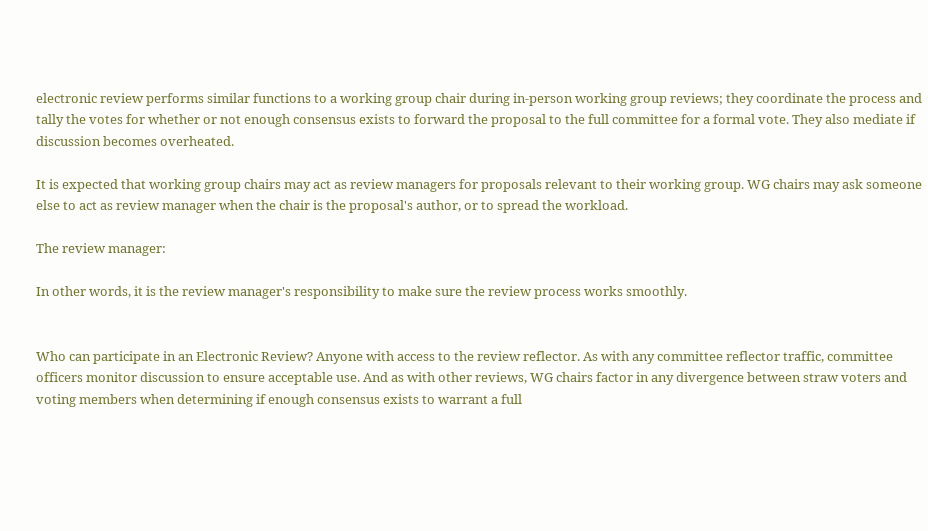electronic review performs similar functions to a working group chair during in-person working group reviews; they coordinate the process and tally the votes for whether or not enough consensus exists to forward the proposal to the full committee for a formal vote. They also mediate if discussion becomes overheated.

It is expected that working group chairs may act as review managers for proposals relevant to their working group. WG chairs may ask someone else to act as review manager when the chair is the proposal's author, or to spread the workload.

The review manager:

In other words, it is the review manager's responsibility to make sure the review process works smoothly.


Who can participate in an Electronic Review? Anyone with access to the review reflector. As with any committee reflector traffic, committee officers monitor discussion to ensure acceptable use. And as with other reviews, WG chairs factor in any divergence between straw voters and voting members when determining if enough consensus exists to warrant a full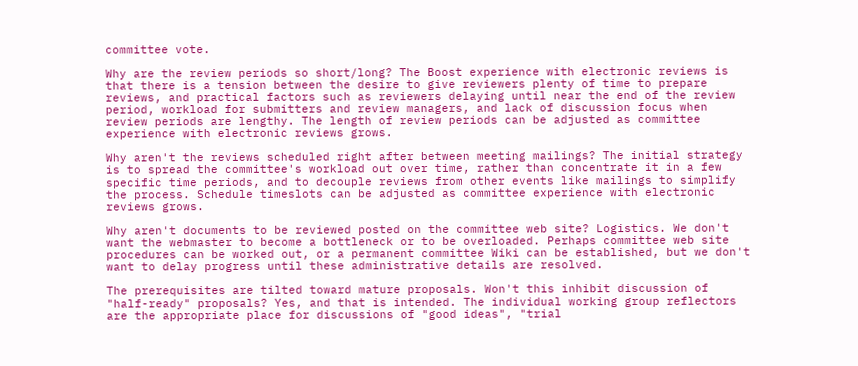committee vote.

Why are the review periods so short/long? The Boost experience with electronic reviews is that there is a tension between the desire to give reviewers plenty of time to prepare reviews, and practical factors such as reviewers delaying until near the end of the review period, workload for submitters and review managers, and lack of discussion focus when review periods are lengthy. The length of review periods can be adjusted as committee experience with electronic reviews grows.

Why aren't the reviews scheduled right after between meeting mailings? The initial strategy is to spread the committee's workload out over time, rather than concentrate it in a few specific time periods, and to decouple reviews from other events like mailings to simplify the process. Schedule timeslots can be adjusted as committee experience with electronic reviews grows.

Why aren't documents to be reviewed posted on the committee web site? Logistics. We don't want the webmaster to become a bottleneck or to be overloaded. Perhaps committee web site procedures can be worked out, or a permanent committee Wiki can be established, but we don't want to delay progress until these administrative details are resolved.

The prerequisites are tilted toward mature proposals. Won't this inhibit discussion of "half-ready" proposals? Yes, and that is intended. The individual working group reflectors are the appropriate place for discussions of "good ideas", "trial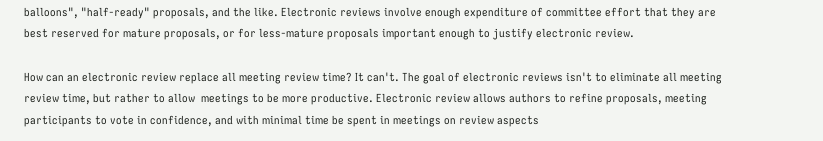balloons", "half-ready" proposals, and the like. Electronic reviews involve enough expenditure of committee effort that they are best reserved for mature proposals, or for less-mature proposals important enough to justify electronic review.

How can an electronic review replace all meeting review time? It can't. The goal of electronic reviews isn't to eliminate all meeting review time, but rather to allow  meetings to be more productive. Electronic review allows authors to refine proposals, meeting participants to vote in confidence, and with minimal time be spent in meetings on review aspects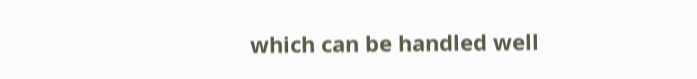which can be handled well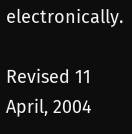electronically.

Revised 11 April, 2004